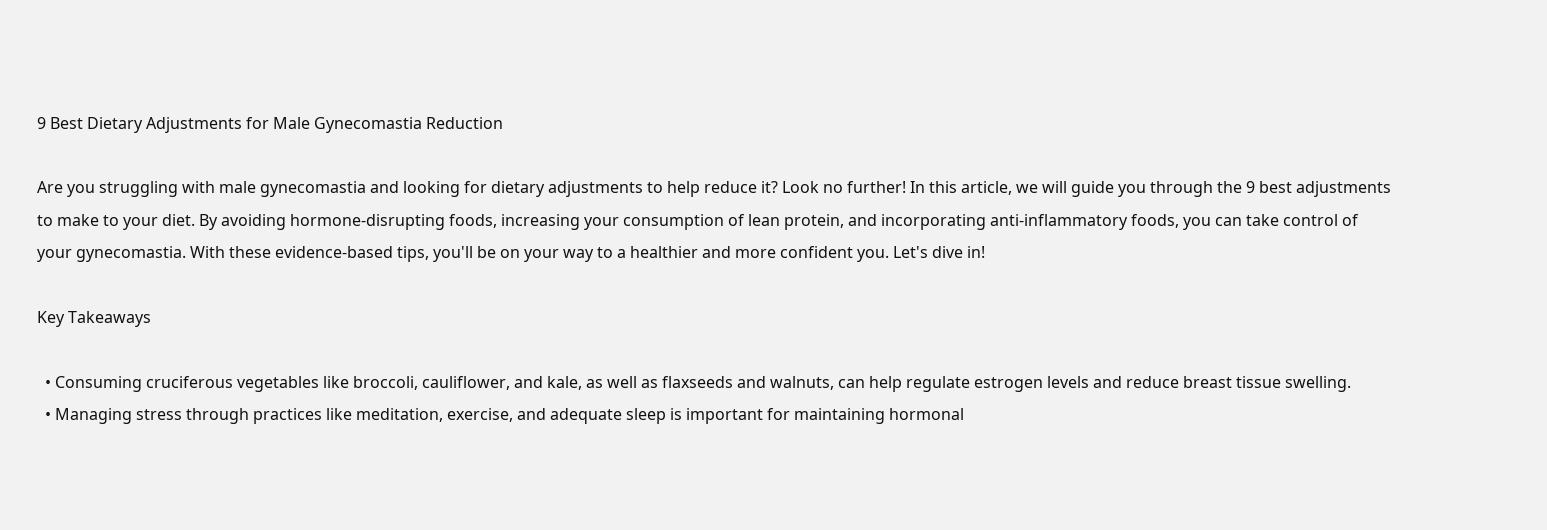9 Best Dietary Adjustments for Male Gynecomastia Reduction

Are you struggling with male gynecomastia and looking for dietary adjustments to help reduce it? Look no further! In this article, we will guide you through the 9 best adjustments to make to your diet. By avoiding hormone-disrupting foods, increasing your consumption of lean protein, and incorporating anti-inflammatory foods, you can take control of your gynecomastia. With these evidence-based tips, you'll be on your way to a healthier and more confident you. Let's dive in!

Key Takeaways

  • Consuming cruciferous vegetables like broccoli, cauliflower, and kale, as well as flaxseeds and walnuts, can help regulate estrogen levels and reduce breast tissue swelling.
  • Managing stress through practices like meditation, exercise, and adequate sleep is important for maintaining hormonal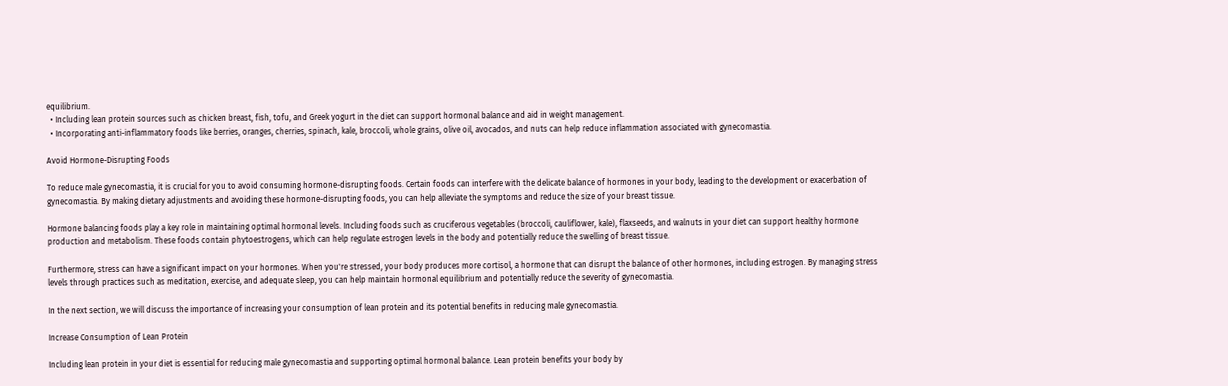equilibrium.
  • Including lean protein sources such as chicken breast, fish, tofu, and Greek yogurt in the diet can support hormonal balance and aid in weight management.
  • Incorporating anti-inflammatory foods like berries, oranges, cherries, spinach, kale, broccoli, whole grains, olive oil, avocados, and nuts can help reduce inflammation associated with gynecomastia.

Avoid Hormone-Disrupting Foods

To reduce male gynecomastia, it is crucial for you to avoid consuming hormone-disrupting foods. Certain foods can interfere with the delicate balance of hormones in your body, leading to the development or exacerbation of gynecomastia. By making dietary adjustments and avoiding these hormone-disrupting foods, you can help alleviate the symptoms and reduce the size of your breast tissue.

Hormone balancing foods play a key role in maintaining optimal hormonal levels. Including foods such as cruciferous vegetables (broccoli, cauliflower, kale), flaxseeds, and walnuts in your diet can support healthy hormone production and metabolism. These foods contain phytoestrogens, which can help regulate estrogen levels in the body and potentially reduce the swelling of breast tissue.

Furthermore, stress can have a significant impact on your hormones. When you're stressed, your body produces more cortisol, a hormone that can disrupt the balance of other hormones, including estrogen. By managing stress levels through practices such as meditation, exercise, and adequate sleep, you can help maintain hormonal equilibrium and potentially reduce the severity of gynecomastia.

In the next section, we will discuss the importance of increasing your consumption of lean protein and its potential benefits in reducing male gynecomastia.

Increase Consumption of Lean Protein

Including lean protein in your diet is essential for reducing male gynecomastia and supporting optimal hormonal balance. Lean protein benefits your body by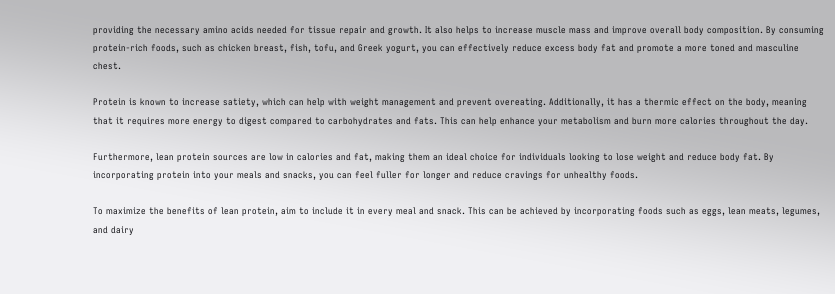providing the necessary amino acids needed for tissue repair and growth. It also helps to increase muscle mass and improve overall body composition. By consuming protein-rich foods, such as chicken breast, fish, tofu, and Greek yogurt, you can effectively reduce excess body fat and promote a more toned and masculine chest.

Protein is known to increase satiety, which can help with weight management and prevent overeating. Additionally, it has a thermic effect on the body, meaning that it requires more energy to digest compared to carbohydrates and fats. This can help enhance your metabolism and burn more calories throughout the day.

Furthermore, lean protein sources are low in calories and fat, making them an ideal choice for individuals looking to lose weight and reduce body fat. By incorporating protein into your meals and snacks, you can feel fuller for longer and reduce cravings for unhealthy foods.

To maximize the benefits of lean protein, aim to include it in every meal and snack. This can be achieved by incorporating foods such as eggs, lean meats, legumes, and dairy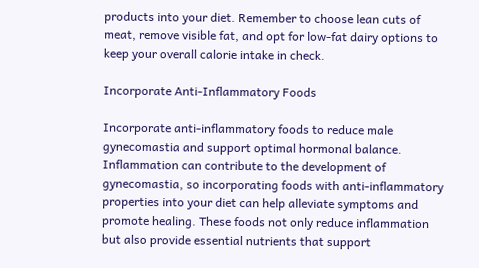products into your diet. Remember to choose lean cuts of meat, remove visible fat, and opt for low-fat dairy options to keep your overall calorie intake in check.

Incorporate Anti-Inflammatory Foods

Incorporate anti-inflammatory foods to reduce male gynecomastia and support optimal hormonal balance. Inflammation can contribute to the development of gynecomastia, so incorporating foods with anti-inflammatory properties into your diet can help alleviate symptoms and promote healing. These foods not only reduce inflammation but also provide essential nutrients that support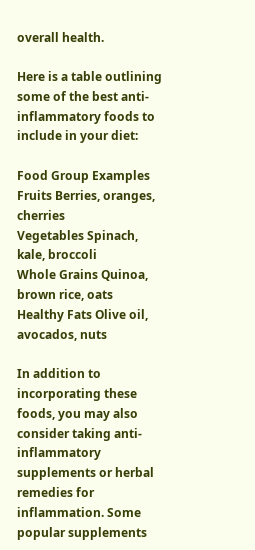overall health.

Here is a table outlining some of the best anti-inflammatory foods to include in your diet:

Food Group Examples
Fruits Berries, oranges, cherries
Vegetables Spinach, kale, broccoli
Whole Grains Quinoa, brown rice, oats
Healthy Fats Olive oil, avocados, nuts

In addition to incorporating these foods, you may also consider taking anti-inflammatory supplements or herbal remedies for inflammation. Some popular supplements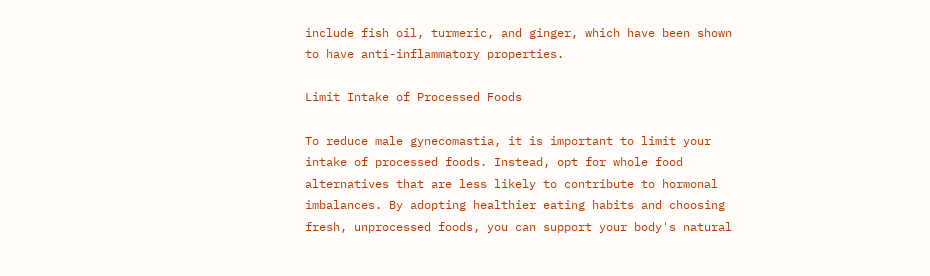include fish oil, turmeric, and ginger, which have been shown to have anti-inflammatory properties.

Limit Intake of Processed Foods

To reduce male gynecomastia, it is important to limit your intake of processed foods. Instead, opt for whole food alternatives that are less likely to contribute to hormonal imbalances. By adopting healthier eating habits and choosing fresh, unprocessed foods, you can support your body's natural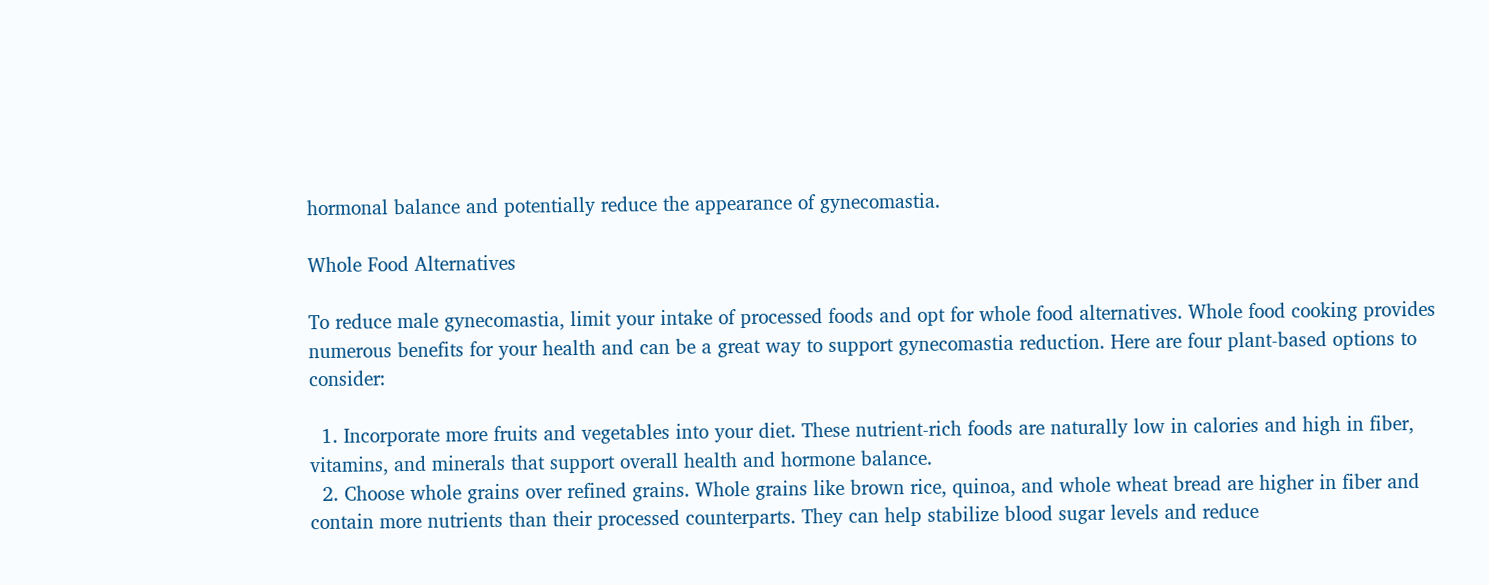hormonal balance and potentially reduce the appearance of gynecomastia.

Whole Food Alternatives

To reduce male gynecomastia, limit your intake of processed foods and opt for whole food alternatives. Whole food cooking provides numerous benefits for your health and can be a great way to support gynecomastia reduction. Here are four plant-based options to consider:

  1. Incorporate more fruits and vegetables into your diet. These nutrient-rich foods are naturally low in calories and high in fiber, vitamins, and minerals that support overall health and hormone balance.
  2. Choose whole grains over refined grains. Whole grains like brown rice, quinoa, and whole wheat bread are higher in fiber and contain more nutrients than their processed counterparts. They can help stabilize blood sugar levels and reduce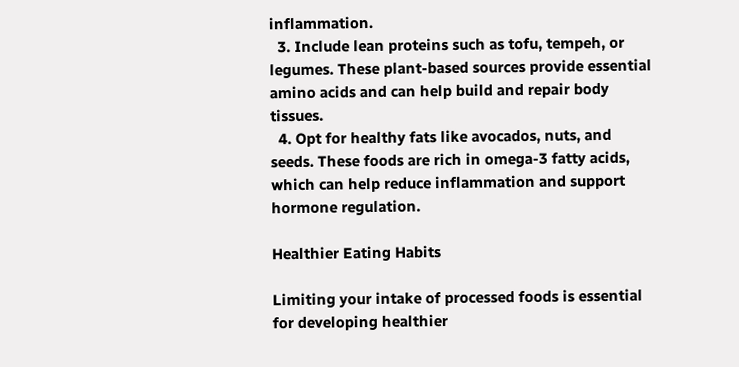inflammation.
  3. Include lean proteins such as tofu, tempeh, or legumes. These plant-based sources provide essential amino acids and can help build and repair body tissues.
  4. Opt for healthy fats like avocados, nuts, and seeds. These foods are rich in omega-3 fatty acids, which can help reduce inflammation and support hormone regulation.

Healthier Eating Habits

Limiting your intake of processed foods is essential for developing healthier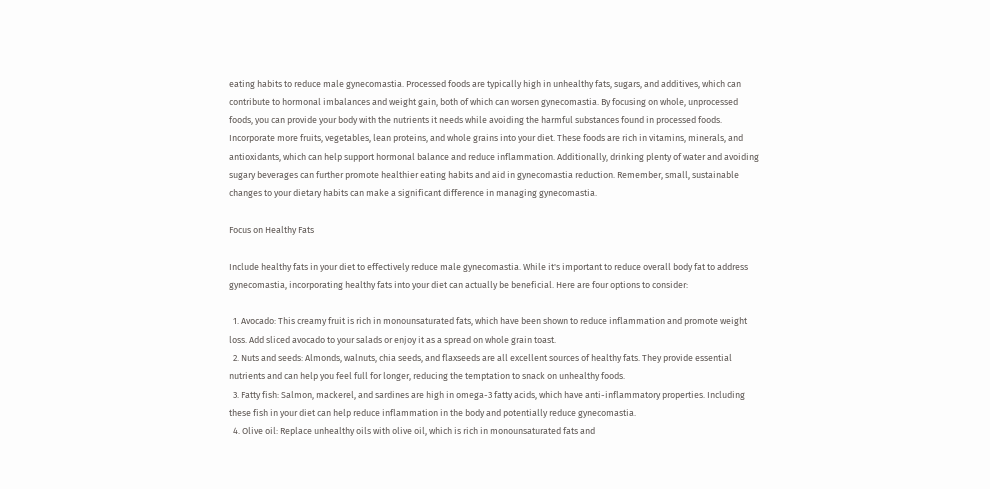eating habits to reduce male gynecomastia. Processed foods are typically high in unhealthy fats, sugars, and additives, which can contribute to hormonal imbalances and weight gain, both of which can worsen gynecomastia. By focusing on whole, unprocessed foods, you can provide your body with the nutrients it needs while avoiding the harmful substances found in processed foods. Incorporate more fruits, vegetables, lean proteins, and whole grains into your diet. These foods are rich in vitamins, minerals, and antioxidants, which can help support hormonal balance and reduce inflammation. Additionally, drinking plenty of water and avoiding sugary beverages can further promote healthier eating habits and aid in gynecomastia reduction. Remember, small, sustainable changes to your dietary habits can make a significant difference in managing gynecomastia.

Focus on Healthy Fats

Include healthy fats in your diet to effectively reduce male gynecomastia. While it's important to reduce overall body fat to address gynecomastia, incorporating healthy fats into your diet can actually be beneficial. Here are four options to consider:

  1. Avocado: This creamy fruit is rich in monounsaturated fats, which have been shown to reduce inflammation and promote weight loss. Add sliced avocado to your salads or enjoy it as a spread on whole grain toast.
  2. Nuts and seeds: Almonds, walnuts, chia seeds, and flaxseeds are all excellent sources of healthy fats. They provide essential nutrients and can help you feel full for longer, reducing the temptation to snack on unhealthy foods.
  3. Fatty fish: Salmon, mackerel, and sardines are high in omega-3 fatty acids, which have anti-inflammatory properties. Including these fish in your diet can help reduce inflammation in the body and potentially reduce gynecomastia.
  4. Olive oil: Replace unhealthy oils with olive oil, which is rich in monounsaturated fats and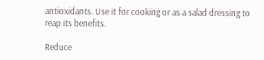antioxidants. Use it for cooking or as a salad dressing to reap its benefits.

Reduce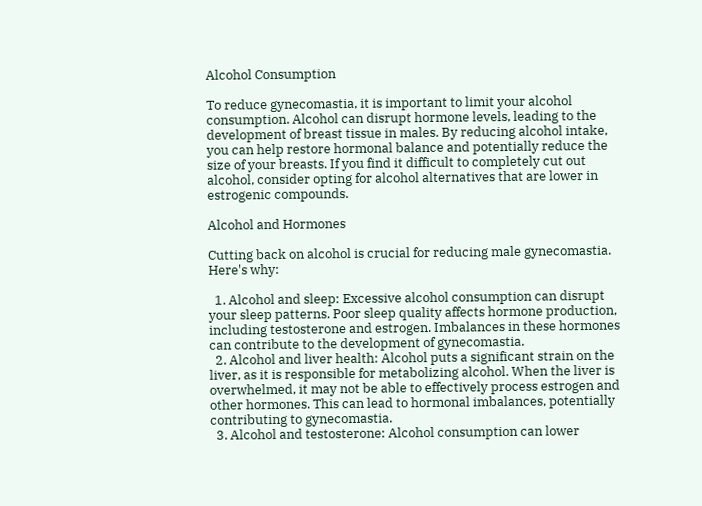Alcohol Consumption

To reduce gynecomastia, it is important to limit your alcohol consumption. Alcohol can disrupt hormone levels, leading to the development of breast tissue in males. By reducing alcohol intake, you can help restore hormonal balance and potentially reduce the size of your breasts. If you find it difficult to completely cut out alcohol, consider opting for alcohol alternatives that are lower in estrogenic compounds.

Alcohol and Hormones

Cutting back on alcohol is crucial for reducing male gynecomastia. Here's why:

  1. Alcohol and sleep: Excessive alcohol consumption can disrupt your sleep patterns. Poor sleep quality affects hormone production, including testosterone and estrogen. Imbalances in these hormones can contribute to the development of gynecomastia.
  2. Alcohol and liver health: Alcohol puts a significant strain on the liver, as it is responsible for metabolizing alcohol. When the liver is overwhelmed, it may not be able to effectively process estrogen and other hormones. This can lead to hormonal imbalances, potentially contributing to gynecomastia.
  3. Alcohol and testosterone: Alcohol consumption can lower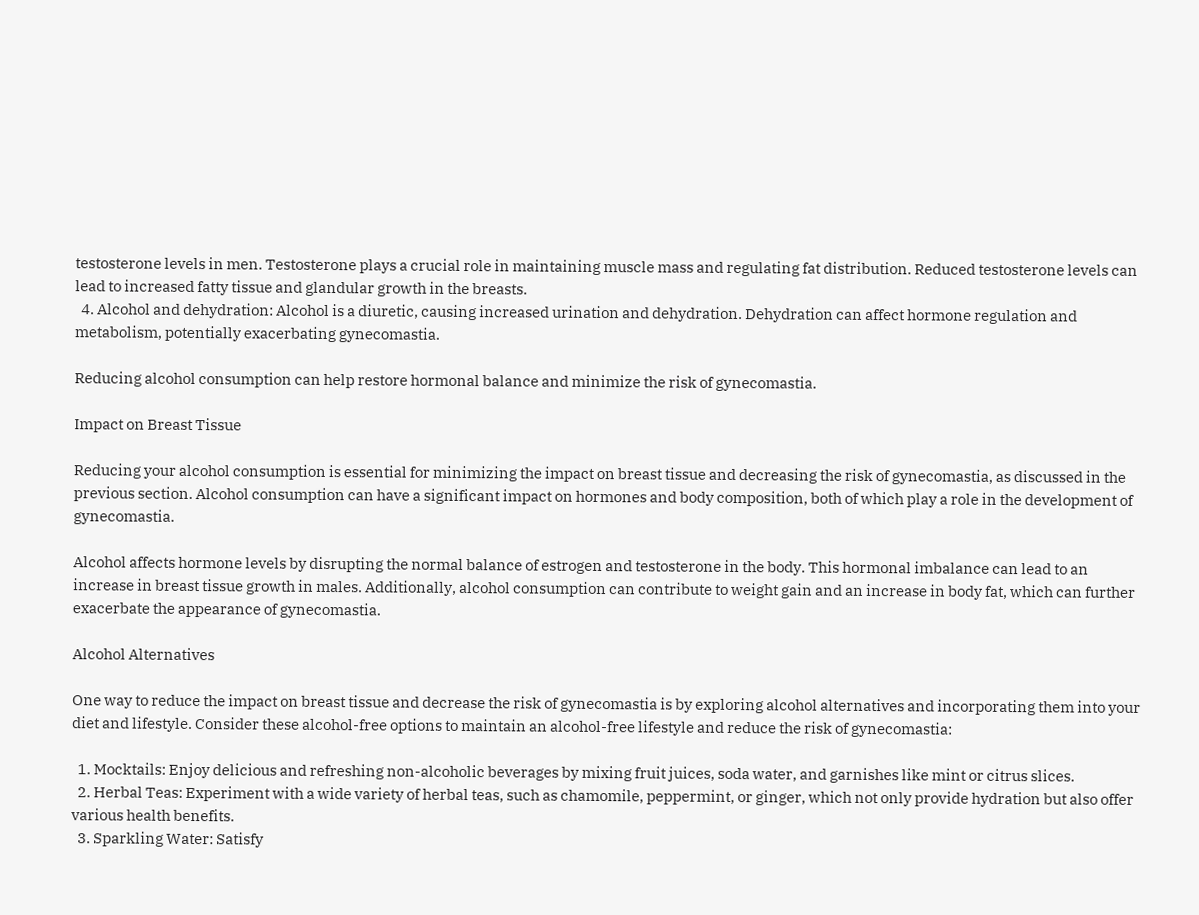testosterone levels in men. Testosterone plays a crucial role in maintaining muscle mass and regulating fat distribution. Reduced testosterone levels can lead to increased fatty tissue and glandular growth in the breasts.
  4. Alcohol and dehydration: Alcohol is a diuretic, causing increased urination and dehydration. Dehydration can affect hormone regulation and metabolism, potentially exacerbating gynecomastia.

Reducing alcohol consumption can help restore hormonal balance and minimize the risk of gynecomastia.

Impact on Breast Tissue

Reducing your alcohol consumption is essential for minimizing the impact on breast tissue and decreasing the risk of gynecomastia, as discussed in the previous section. Alcohol consumption can have a significant impact on hormones and body composition, both of which play a role in the development of gynecomastia.

Alcohol affects hormone levels by disrupting the normal balance of estrogen and testosterone in the body. This hormonal imbalance can lead to an increase in breast tissue growth in males. Additionally, alcohol consumption can contribute to weight gain and an increase in body fat, which can further exacerbate the appearance of gynecomastia.

Alcohol Alternatives

One way to reduce the impact on breast tissue and decrease the risk of gynecomastia is by exploring alcohol alternatives and incorporating them into your diet and lifestyle. Consider these alcohol-free options to maintain an alcohol-free lifestyle and reduce the risk of gynecomastia:

  1. Mocktails: Enjoy delicious and refreshing non-alcoholic beverages by mixing fruit juices, soda water, and garnishes like mint or citrus slices.
  2. Herbal Teas: Experiment with a wide variety of herbal teas, such as chamomile, peppermint, or ginger, which not only provide hydration but also offer various health benefits.
  3. Sparkling Water: Satisfy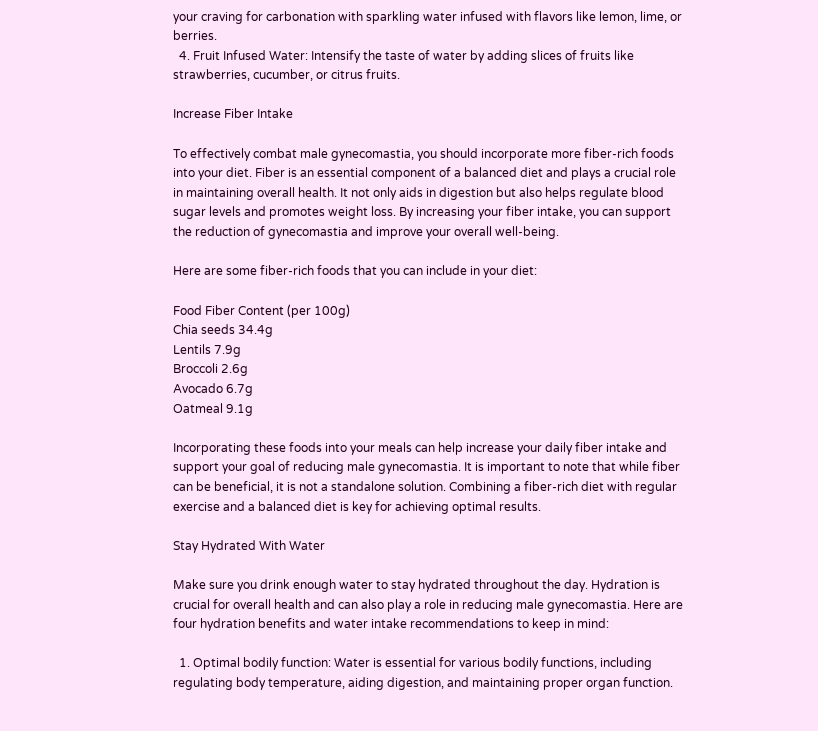your craving for carbonation with sparkling water infused with flavors like lemon, lime, or berries.
  4. Fruit Infused Water: Intensify the taste of water by adding slices of fruits like strawberries, cucumber, or citrus fruits.

Increase Fiber Intake

To effectively combat male gynecomastia, you should incorporate more fiber-rich foods into your diet. Fiber is an essential component of a balanced diet and plays a crucial role in maintaining overall health. It not only aids in digestion but also helps regulate blood sugar levels and promotes weight loss. By increasing your fiber intake, you can support the reduction of gynecomastia and improve your overall well-being.

Here are some fiber-rich foods that you can include in your diet:

Food Fiber Content (per 100g)
Chia seeds 34.4g
Lentils 7.9g
Broccoli 2.6g
Avocado 6.7g
Oatmeal 9.1g

Incorporating these foods into your meals can help increase your daily fiber intake and support your goal of reducing male gynecomastia. It is important to note that while fiber can be beneficial, it is not a standalone solution. Combining a fiber-rich diet with regular exercise and a balanced diet is key for achieving optimal results.

Stay Hydrated With Water

Make sure you drink enough water to stay hydrated throughout the day. Hydration is crucial for overall health and can also play a role in reducing male gynecomastia. Here are four hydration benefits and water intake recommendations to keep in mind:

  1. Optimal bodily function: Water is essential for various bodily functions, including regulating body temperature, aiding digestion, and maintaining proper organ function.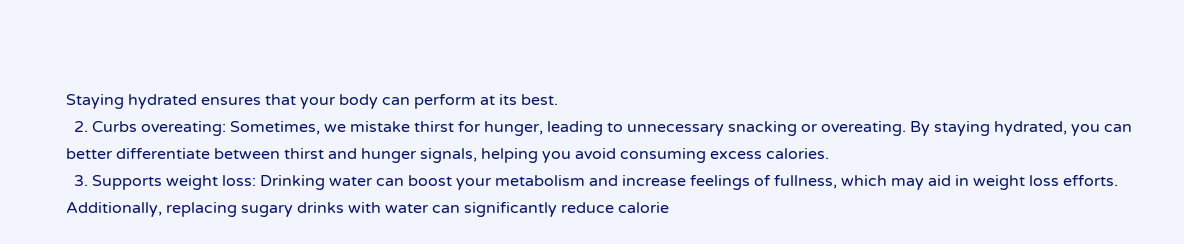Staying hydrated ensures that your body can perform at its best.
  2. Curbs overeating: Sometimes, we mistake thirst for hunger, leading to unnecessary snacking or overeating. By staying hydrated, you can better differentiate between thirst and hunger signals, helping you avoid consuming excess calories.
  3. Supports weight loss: Drinking water can boost your metabolism and increase feelings of fullness, which may aid in weight loss efforts. Additionally, replacing sugary drinks with water can significantly reduce calorie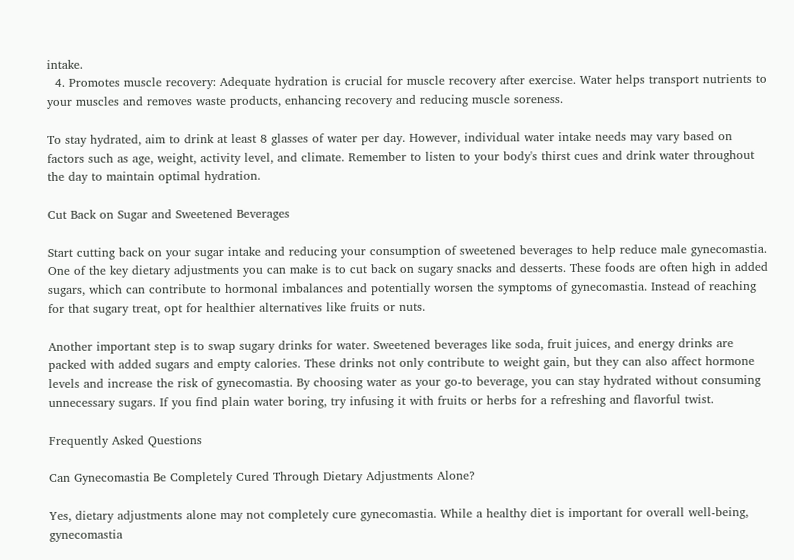intake.
  4. Promotes muscle recovery: Adequate hydration is crucial for muscle recovery after exercise. Water helps transport nutrients to your muscles and removes waste products, enhancing recovery and reducing muscle soreness.

To stay hydrated, aim to drink at least 8 glasses of water per day. However, individual water intake needs may vary based on factors such as age, weight, activity level, and climate. Remember to listen to your body's thirst cues and drink water throughout the day to maintain optimal hydration.

Cut Back on Sugar and Sweetened Beverages

Start cutting back on your sugar intake and reducing your consumption of sweetened beverages to help reduce male gynecomastia. One of the key dietary adjustments you can make is to cut back on sugary snacks and desserts. These foods are often high in added sugars, which can contribute to hormonal imbalances and potentially worsen the symptoms of gynecomastia. Instead of reaching for that sugary treat, opt for healthier alternatives like fruits or nuts.

Another important step is to swap sugary drinks for water. Sweetened beverages like soda, fruit juices, and energy drinks are packed with added sugars and empty calories. These drinks not only contribute to weight gain, but they can also affect hormone levels and increase the risk of gynecomastia. By choosing water as your go-to beverage, you can stay hydrated without consuming unnecessary sugars. If you find plain water boring, try infusing it with fruits or herbs for a refreshing and flavorful twist.

Frequently Asked Questions

Can Gynecomastia Be Completely Cured Through Dietary Adjustments Alone?

Yes, dietary adjustments alone may not completely cure gynecomastia. While a healthy diet is important for overall well-being, gynecomastia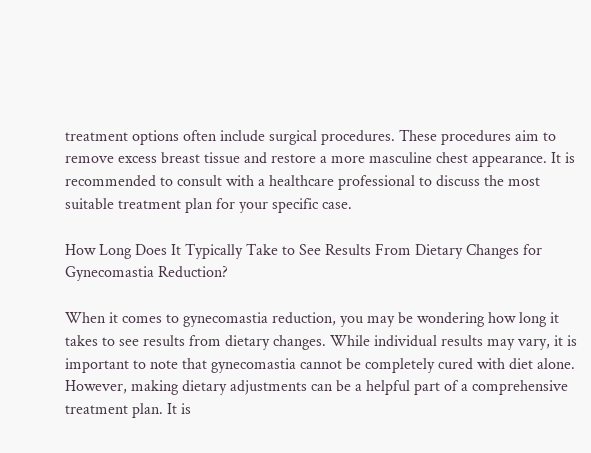treatment options often include surgical procedures. These procedures aim to remove excess breast tissue and restore a more masculine chest appearance. It is recommended to consult with a healthcare professional to discuss the most suitable treatment plan for your specific case.

How Long Does It Typically Take to See Results From Dietary Changes for Gynecomastia Reduction?

When it comes to gynecomastia reduction, you may be wondering how long it takes to see results from dietary changes. While individual results may vary, it is important to note that gynecomastia cannot be completely cured with diet alone. However, making dietary adjustments can be a helpful part of a comprehensive treatment plan. It is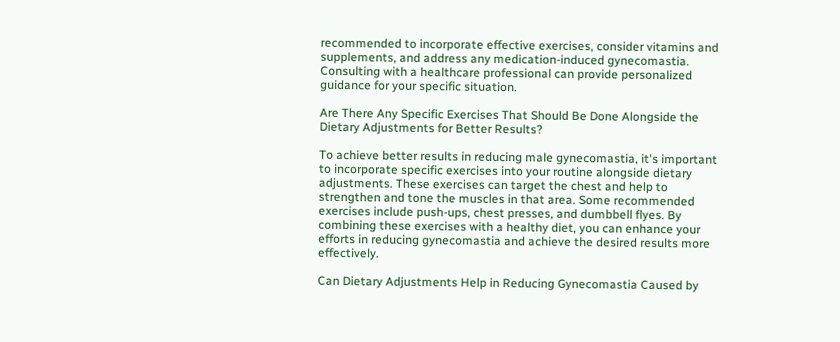recommended to incorporate effective exercises, consider vitamins and supplements, and address any medication-induced gynecomastia. Consulting with a healthcare professional can provide personalized guidance for your specific situation.

Are There Any Specific Exercises That Should Be Done Alongside the Dietary Adjustments for Better Results?

To achieve better results in reducing male gynecomastia, it's important to incorporate specific exercises into your routine alongside dietary adjustments. These exercises can target the chest and help to strengthen and tone the muscles in that area. Some recommended exercises include push-ups, chest presses, and dumbbell flyes. By combining these exercises with a healthy diet, you can enhance your efforts in reducing gynecomastia and achieve the desired results more effectively.

Can Dietary Adjustments Help in Reducing Gynecomastia Caused by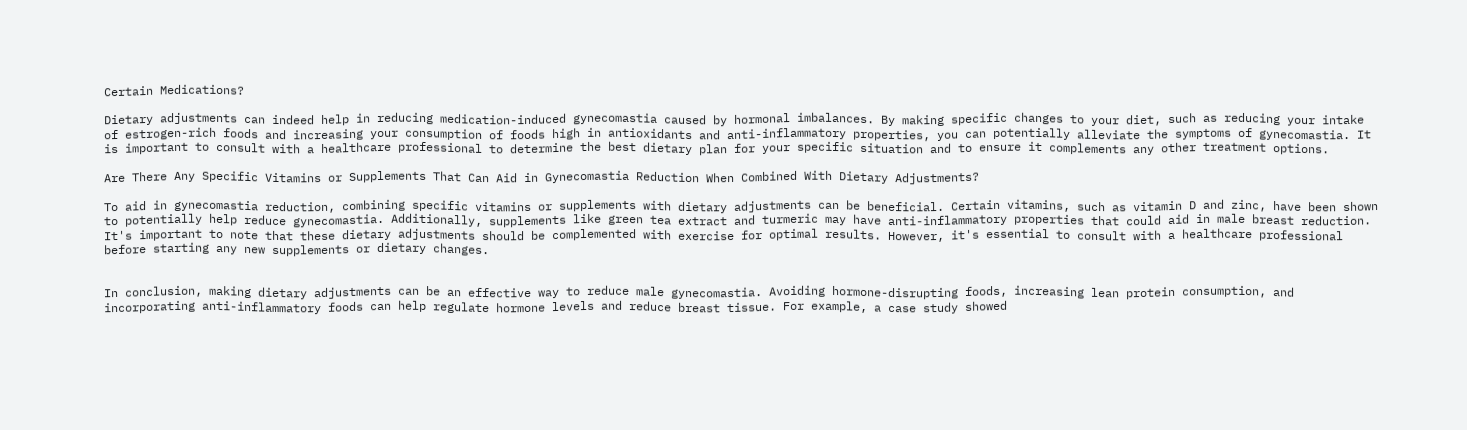Certain Medications?

Dietary adjustments can indeed help in reducing medication-induced gynecomastia caused by hormonal imbalances. By making specific changes to your diet, such as reducing your intake of estrogen-rich foods and increasing your consumption of foods high in antioxidants and anti-inflammatory properties, you can potentially alleviate the symptoms of gynecomastia. It is important to consult with a healthcare professional to determine the best dietary plan for your specific situation and to ensure it complements any other treatment options.

Are There Any Specific Vitamins or Supplements That Can Aid in Gynecomastia Reduction When Combined With Dietary Adjustments?

To aid in gynecomastia reduction, combining specific vitamins or supplements with dietary adjustments can be beneficial. Certain vitamins, such as vitamin D and zinc, have been shown to potentially help reduce gynecomastia. Additionally, supplements like green tea extract and turmeric may have anti-inflammatory properties that could aid in male breast reduction. It's important to note that these dietary adjustments should be complemented with exercise for optimal results. However, it's essential to consult with a healthcare professional before starting any new supplements or dietary changes.


In conclusion, making dietary adjustments can be an effective way to reduce male gynecomastia. Avoiding hormone-disrupting foods, increasing lean protein consumption, and incorporating anti-inflammatory foods can help regulate hormone levels and reduce breast tissue. For example, a case study showed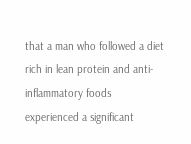that a man who followed a diet rich in lean protein and anti-inflammatory foods experienced a significant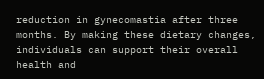reduction in gynecomastia after three months. By making these dietary changes, individuals can support their overall health and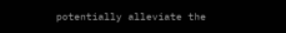potentially alleviate the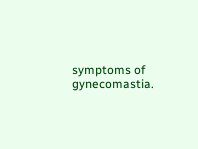symptoms of gynecomastia.